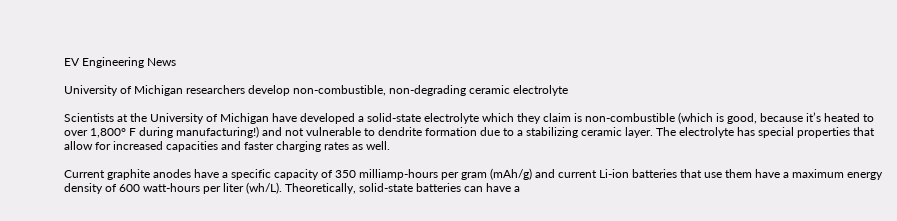EV Engineering News

University of Michigan researchers develop non-combustible, non-degrading ceramic electrolyte

Scientists at the University of Michigan have developed a solid-state electrolyte which they claim is non-combustible (which is good, because it’s heated to over 1,800° F during manufacturing!) and not vulnerable to dendrite formation due to a stabilizing ceramic layer. The electrolyte has special properties that allow for increased capacities and faster charging rates as well.

Current graphite anodes have a specific capacity of 350 milliamp-hours per gram (mAh/g) and current Li-ion batteries that use them have a maximum energy density of 600 watt-hours per liter (wh/L). Theoretically, solid-state batteries can have a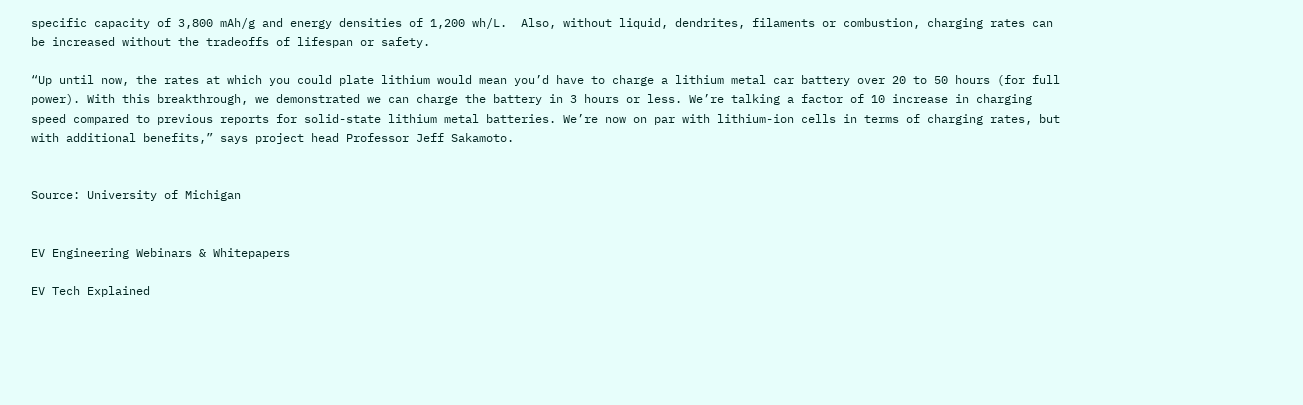specific capacity of 3,800 mAh/g and energy densities of 1,200 wh/L.  Also, without liquid, dendrites, filaments or combustion, charging rates can be increased without the tradeoffs of lifespan or safety.

“Up until now, the rates at which you could plate lithium would mean you’d have to charge a lithium metal car battery over 20 to 50 hours (for full power). With this breakthrough, we demonstrated we can charge the battery in 3 hours or less. We’re talking a factor of 10 increase in charging speed compared to previous reports for solid-state lithium metal batteries. We’re now on par with lithium-ion cells in terms of charging rates, but with additional benefits,” says project head Professor Jeff Sakamoto.


Source: University of Michigan


EV Engineering Webinars & Whitepapers

EV Tech Explained